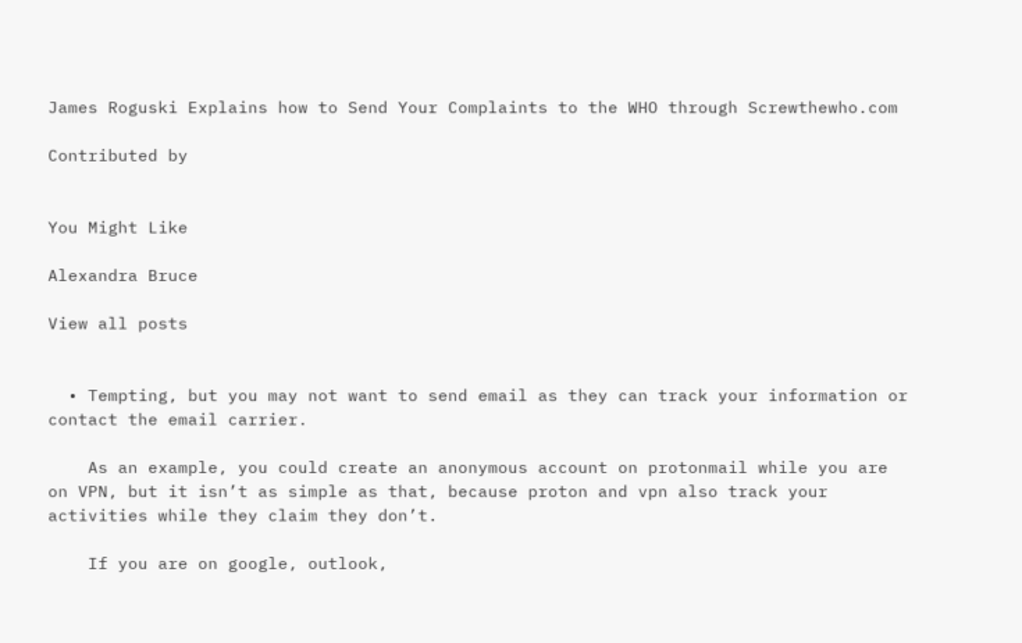James Roguski Explains how to Send Your Complaints to the WHO through Screwthewho.com

Contributed by


You Might Like

Alexandra Bruce

View all posts


  • Tempting, but you may not want to send email as they can track your information or contact the email carrier.

    As an example, you could create an anonymous account on protonmail while you are on VPN, but it isn’t as simple as that, because proton and vpn also track your activities while they claim they don’t.

    If you are on google, outlook,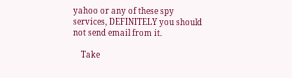yahoo or any of these spy services, DEFINITELY you should not send email from it.

    Take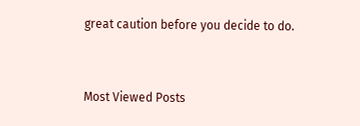great caution before you decide to do.


Most Viewed Posts